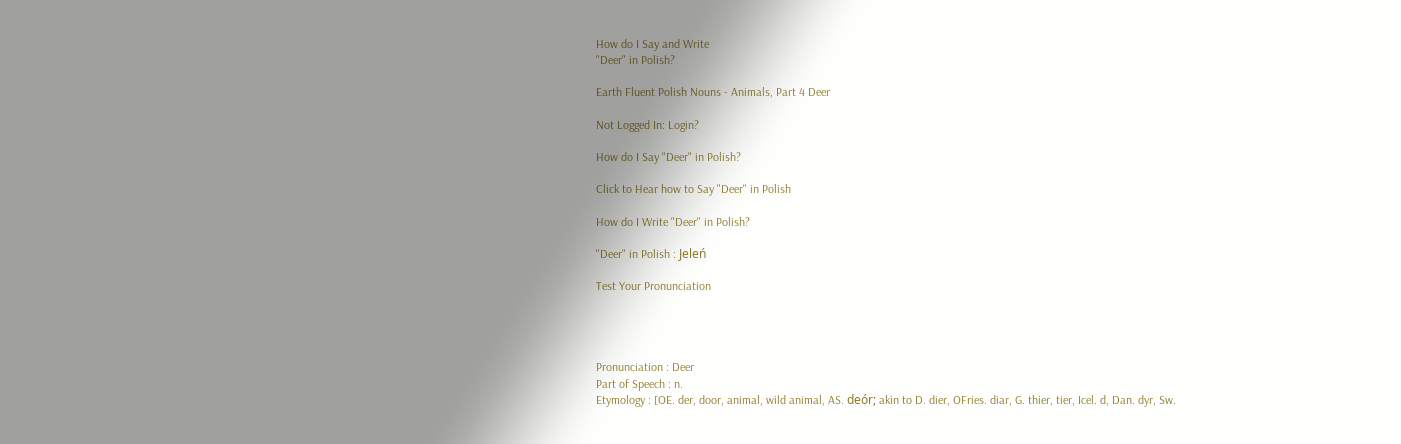How do I Say and Write
"Deer" in Polish?

Earth Fluent Polish Nouns - Animals, Part 4 Deer

Not Logged In: Login?

How do I Say "Deer" in Polish?

Click to Hear how to Say "Deer" in Polish

How do I Write "Deer" in Polish?

"Deer" in Polish : Jeleń

Test Your Pronunciation




Pronunciation : Deer
Part of Speech : n.
Etymology : [OE. der, door, animal, wild animal, AS. deór; akin to D. dier, OFries. diar, G. thier, tier, Icel. d, Dan. dyr, Sw.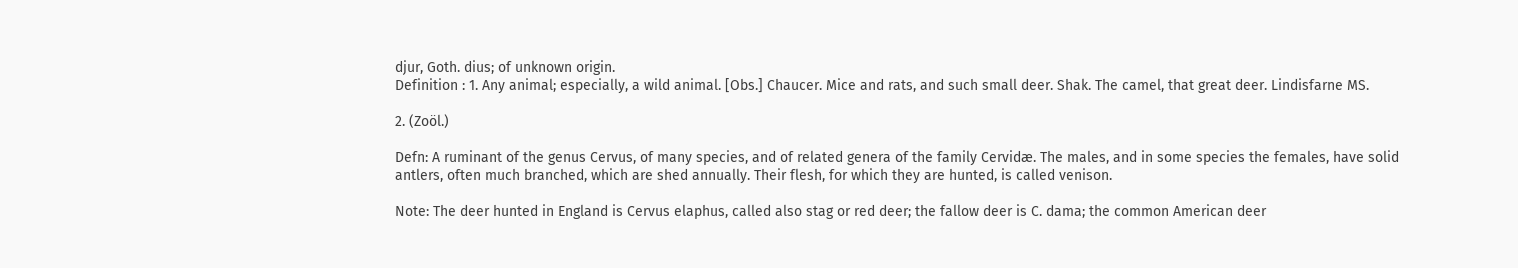djur, Goth. dius; of unknown origin.
Definition : 1. Any animal; especially, a wild animal. [Obs.] Chaucer. Mice and rats, and such small deer. Shak. The camel, that great deer. Lindisfarne MS.

2. (Zoöl.)

Defn: A ruminant of the genus Cervus, of many species, and of related genera of the family Cervidæ. The males, and in some species the females, have solid antlers, often much branched, which are shed annually. Their flesh, for which they are hunted, is called venison.

Note: The deer hunted in England is Cervus elaphus, called also stag or red deer; the fallow deer is C. dama; the common American deer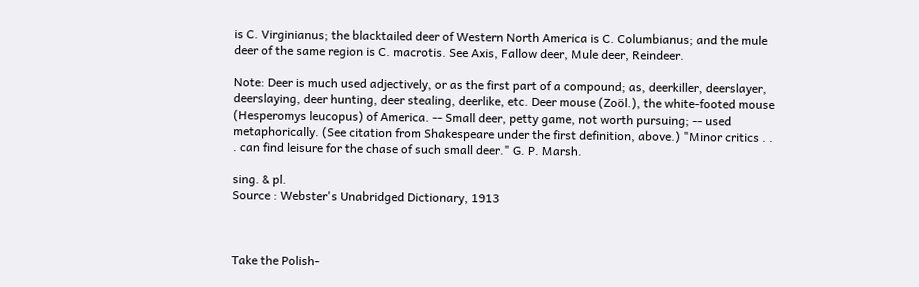is C. Virginianus; the blacktailed deer of Western North America is C. Columbianus; and the mule deer of the same region is C. macrotis. See Axis, Fallow deer, Mule deer, Reindeer.

Note: Deer is much used adjectively, or as the first part of a compound; as, deerkiller, deerslayer, deerslaying, deer hunting, deer stealing, deerlike, etc. Deer mouse (Zoöl.), the white-footed mouse (Hesperomys leucopus) of America. -- Small deer, petty game, not worth pursuing; -- used metaphorically. (See citation from Shakespeare under the first definition, above.) "Minor critics . . . can find leisure for the chase of such small deer." G. P. Marsh.

sing. & pl.
Source : Webster's Unabridged Dictionary, 1913



Take the Polish-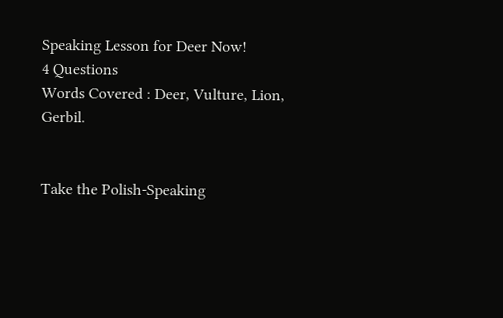Speaking Lesson for Deer Now!
4 Questions
Words Covered : Deer, Vulture, Lion, Gerbil.


Take the Polish-Speaking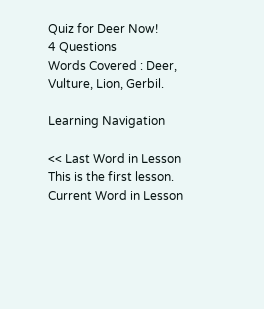Quiz for Deer Now!
4 Questions
Words Covered : Deer, Vulture, Lion, Gerbil.

Learning Navigation

<< Last Word in Lesson
This is the first lesson.
Current Word in Lesson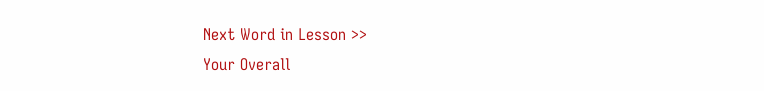Next Word in Lesson >>
Your Overall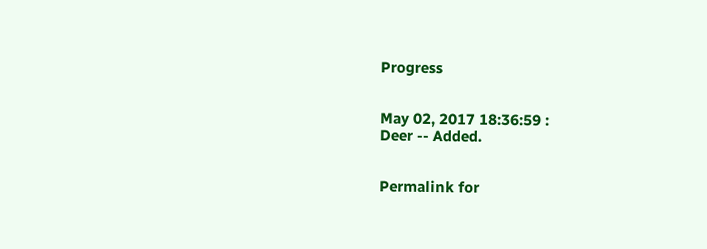Progress


May 02, 2017 18:36:59 :
Deer -- Added.


Permalink for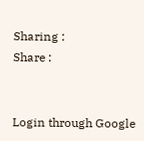Sharing :
Share :


Login through Google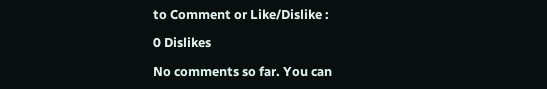to Comment or Like/Dislike :

0 Dislikes

No comments so far. You can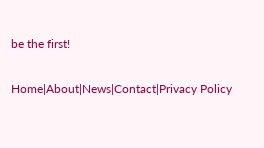be the first!

Home|About|News|Contact|Privacy Policy